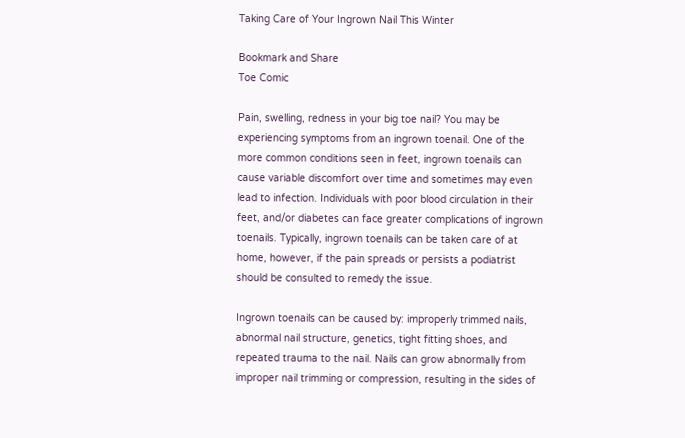Taking Care of Your Ingrown Nail This Winter

Bookmark and Share
Toe Comic

Pain, swelling, redness in your big toe nail? You may be experiencing symptoms from an ingrown toenail. One of the more common conditions seen in feet, ingrown toenails can cause variable discomfort over time and sometimes may even lead to infection. Individuals with poor blood circulation in their feet, and/or diabetes can face greater complications of ingrown toenails. Typically, ingrown toenails can be taken care of at home, however, if the pain spreads or persists a podiatrist should be consulted to remedy the issue.

Ingrown toenails can be caused by: improperly trimmed nails, abnormal nail structure, genetics, tight fitting shoes, and repeated trauma to the nail. Nails can grow abnormally from improper nail trimming or compression, resulting in the sides of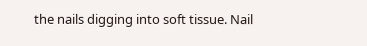the nails digging into soft tissue. Nail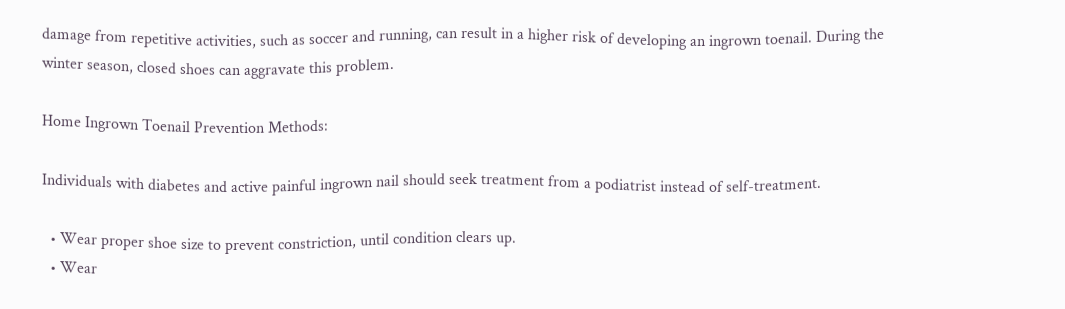damage from repetitive activities, such as soccer and running, can result in a higher risk of developing an ingrown toenail. During the winter season, closed shoes can aggravate this problem.

Home Ingrown Toenail Prevention Methods:

Individuals with diabetes and active painful ingrown nail should seek treatment from a podiatrist instead of self-treatment.

  • Wear proper shoe size to prevent constriction, until condition clears up.
  • Wear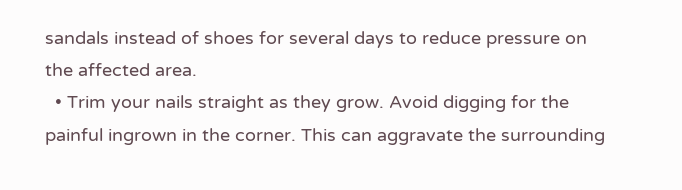sandals instead of shoes for several days to reduce pressure on the affected area.
  • Trim your nails straight as they grow. Avoid digging for the painful ingrown in the corner. This can aggravate the surrounding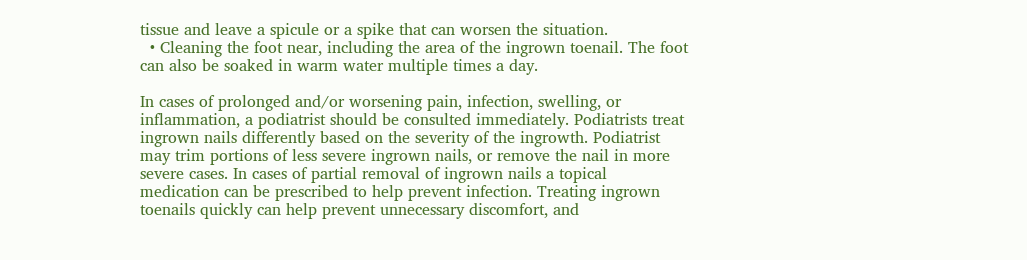tissue and leave a spicule or a spike that can worsen the situation.
  • Cleaning the foot near, including the area of the ingrown toenail. The foot can also be soaked in warm water multiple times a day.

In cases of prolonged and/or worsening pain, infection, swelling, or inflammation, a podiatrist should be consulted immediately. Podiatrists treat ingrown nails differently based on the severity of the ingrowth. Podiatrist may trim portions of less severe ingrown nails, or remove the nail in more severe cases. In cases of partial removal of ingrown nails a topical medication can be prescribed to help prevent infection. Treating ingrown toenails quickly can help prevent unnecessary discomfort, and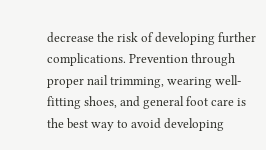decrease the risk of developing further complications. Prevention through proper nail trimming, wearing well-fitting shoes, and general foot care is the best way to avoid developing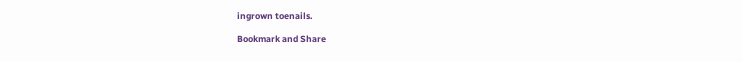ingrown toenails.

Bookmark and Share